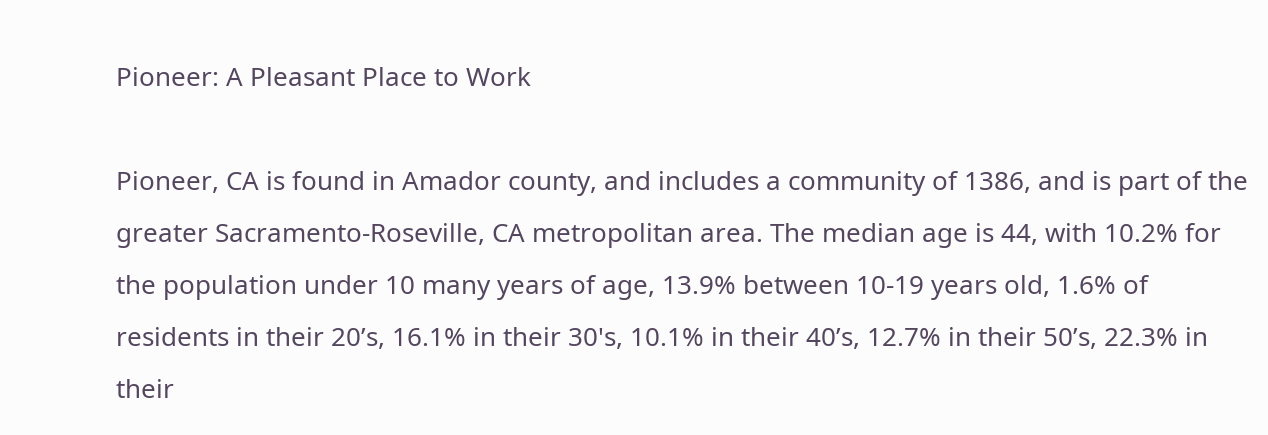Pioneer: A Pleasant Place to Work

Pioneer, CA is found in Amador county, and includes a community of 1386, and is part of the greater Sacramento-Roseville, CA metropolitan area. The median age is 44, with 10.2% for the population under 10 many years of age, 13.9% between 10-19 years old, 1.6% of residents in their 20’s, 16.1% in their 30's, 10.1% in their 40’s, 12.7% in their 50’s, 22.3% in their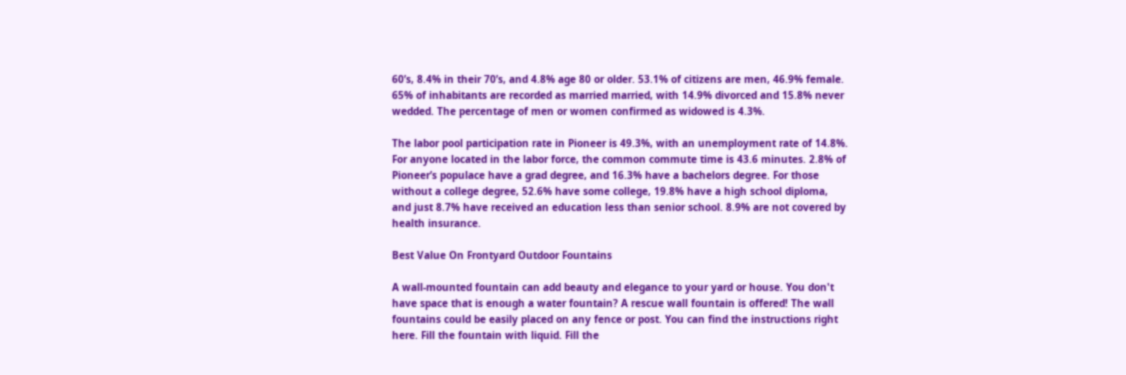60’s, 8.4% in their 70’s, and 4.8% age 80 or older. 53.1% of citizens are men, 46.9% female. 65% of inhabitants are recorded as married married, with 14.9% divorced and 15.8% never wedded. The percentage of men or women confirmed as widowed is 4.3%.

The labor pool participation rate in Pioneer is 49.3%, with an unemployment rate of 14.8%. For anyone located in the labor force, the common commute time is 43.6 minutes. 2.8% of Pioneer’s populace have a grad degree, and 16.3% have a bachelors degree. For those without a college degree, 52.6% have some college, 19.8% have a high school diploma, and just 8.7% have received an education less than senior school. 8.9% are not covered by health insurance.

Best Value On Frontyard Outdoor Fountains

A wall-mounted fountain can add beauty and elegance to your yard or house. You don't have space that is enough a water fountain? A rescue wall fountain is offered! The wall fountains could be easily placed on any fence or post. You can find the instructions right here. Fill the fountain with liquid. Fill the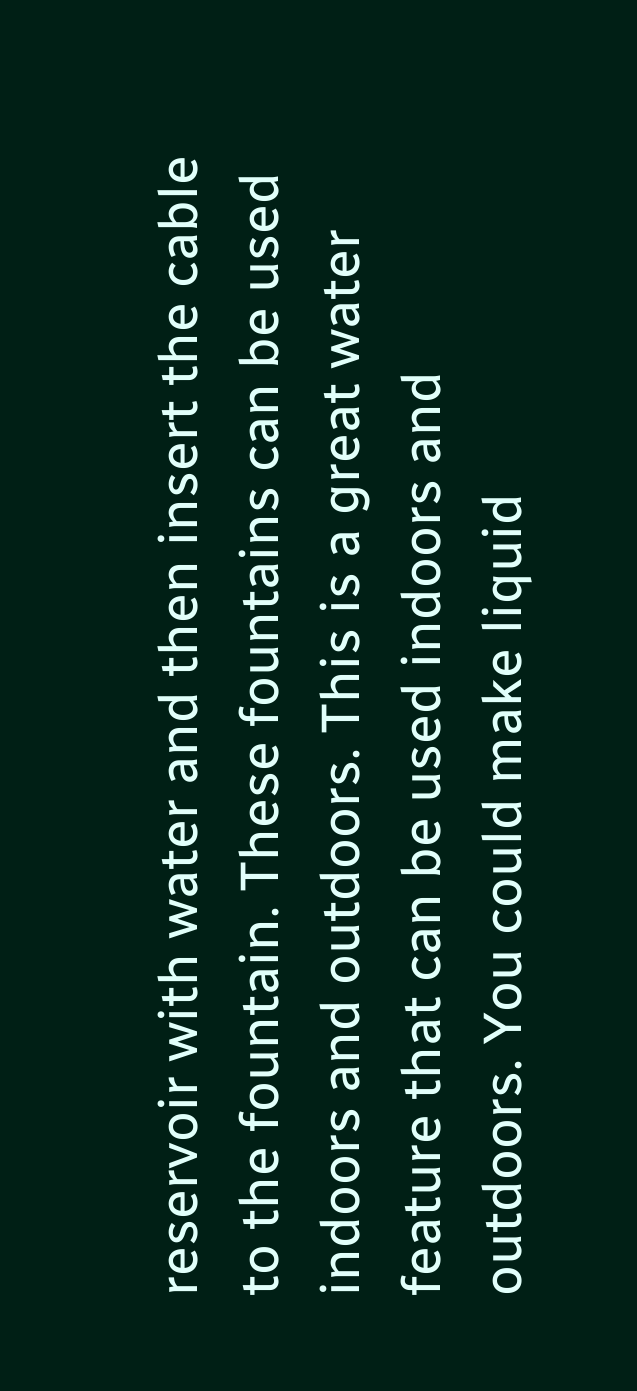reservoir with water and then insert the cable to the fountain. These fountains can be used indoors and outdoors. This is a great water feature that can be used indoors and outdoors. You could make liquid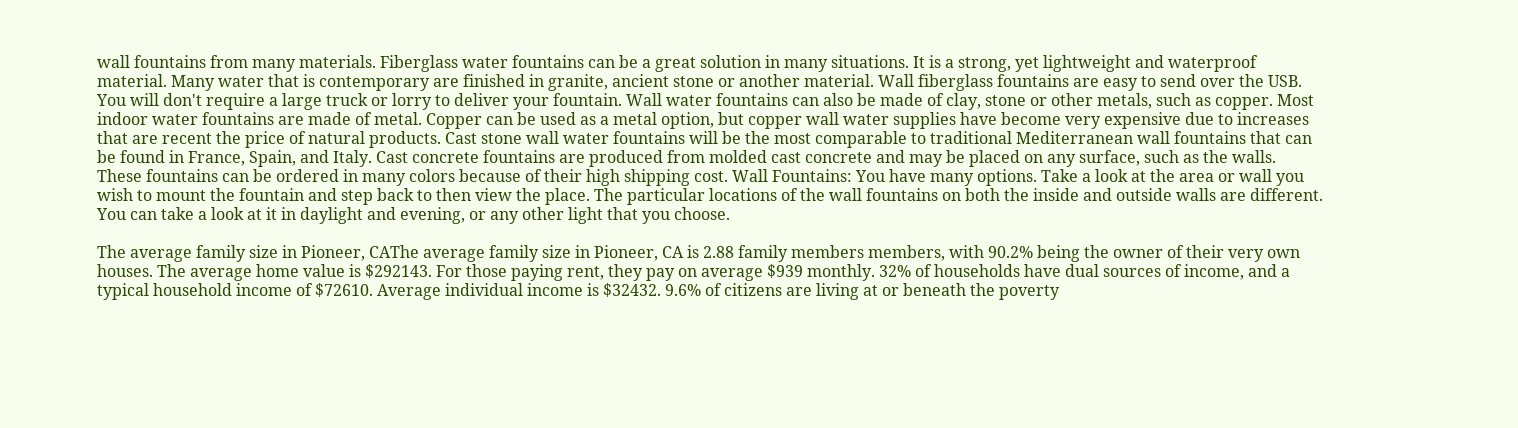wall fountains from many materials. Fiberglass water fountains can be a great solution in many situations. It is a strong, yet lightweight and waterproof material. Many water that is contemporary are finished in granite, ancient stone or another material. Wall fiberglass fountains are easy to send over the USB. You will don't require a large truck or lorry to deliver your fountain. Wall water fountains can also be made of clay, stone or other metals, such as copper. Most indoor water fountains are made of metal. Copper can be used as a metal option, but copper wall water supplies have become very expensive due to increases that are recent the price of natural products. Cast stone wall water fountains will be the most comparable to traditional Mediterranean wall fountains that can be found in France, Spain, and Italy. Cast concrete fountains are produced from molded cast concrete and may be placed on any surface, such as the walls. These fountains can be ordered in many colors because of their high shipping cost. Wall Fountains: You have many options. Take a look at the area or wall you wish to mount the fountain and step back to then view the place. The particular locations of the wall fountains on both the inside and outside walls are different. You can take a look at it in daylight and evening, or any other light that you choose.

The average family size in Pioneer, CAThe average family size in Pioneer, CA is 2.88 family members members, with 90.2% being the owner of their very own houses. The average home value is $292143. For those paying rent, they pay on average $939 monthly. 32% of households have dual sources of income, and a typical household income of $72610. Average individual income is $32432. 9.6% of citizens are living at or beneath the poverty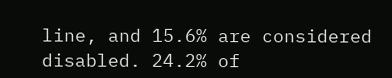line, and 15.6% are considered disabled. 24.2% of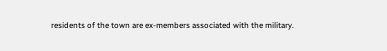residents of the town are ex-members associated with the military.